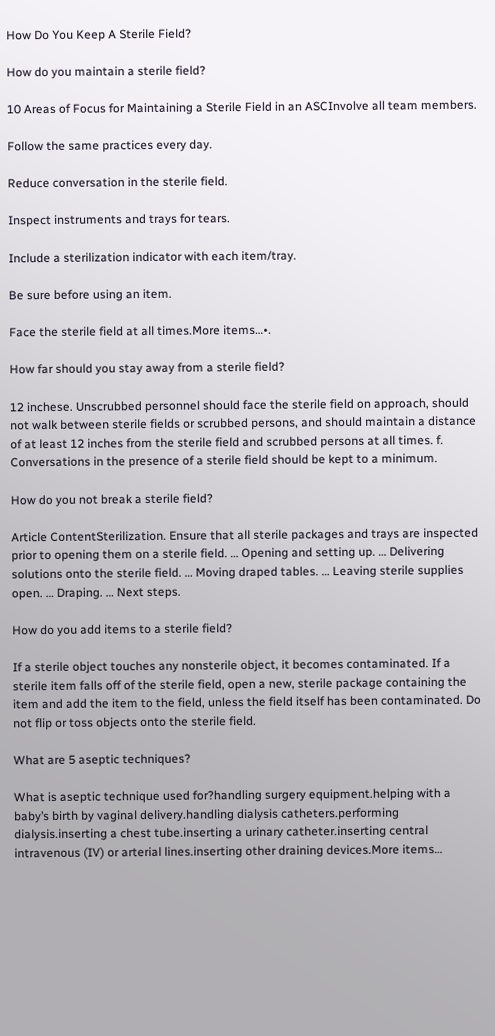How Do You Keep A Sterile Field?

How do you maintain a sterile field?

10 Areas of Focus for Maintaining a Sterile Field in an ASCInvolve all team members.

Follow the same practices every day.

Reduce conversation in the sterile field.

Inspect instruments and trays for tears.

Include a sterilization indicator with each item/tray.

Be sure before using an item.

Face the sterile field at all times.More items…•.

How far should you stay away from a sterile field?

12 inchese. Unscrubbed personnel should face the sterile field on approach, should not walk between sterile fields or scrubbed persons, and should maintain a distance of at least 12 inches from the sterile field and scrubbed persons at all times. f. Conversations in the presence of a sterile field should be kept to a minimum.

How do you not break a sterile field?

Article ContentSterilization. Ensure that all sterile packages and trays are inspected prior to opening them on a sterile field. … Opening and setting up. … Delivering solutions onto the sterile field. … Moving draped tables. … Leaving sterile supplies open. … Draping. … Next steps.

How do you add items to a sterile field?

If a sterile object touches any nonsterile object, it becomes contaminated. If a sterile item falls off of the sterile field, open a new, sterile package containing the item and add the item to the field, unless the field itself has been contaminated. Do not flip or toss objects onto the sterile field.

What are 5 aseptic techniques?

What is aseptic technique used for?handling surgery equipment.helping with a baby’s birth by vaginal delivery.handling dialysis catheters.performing dialysis.inserting a chest tube.inserting a urinary catheter.inserting central intravenous (IV) or arterial lines.inserting other draining devices.More items…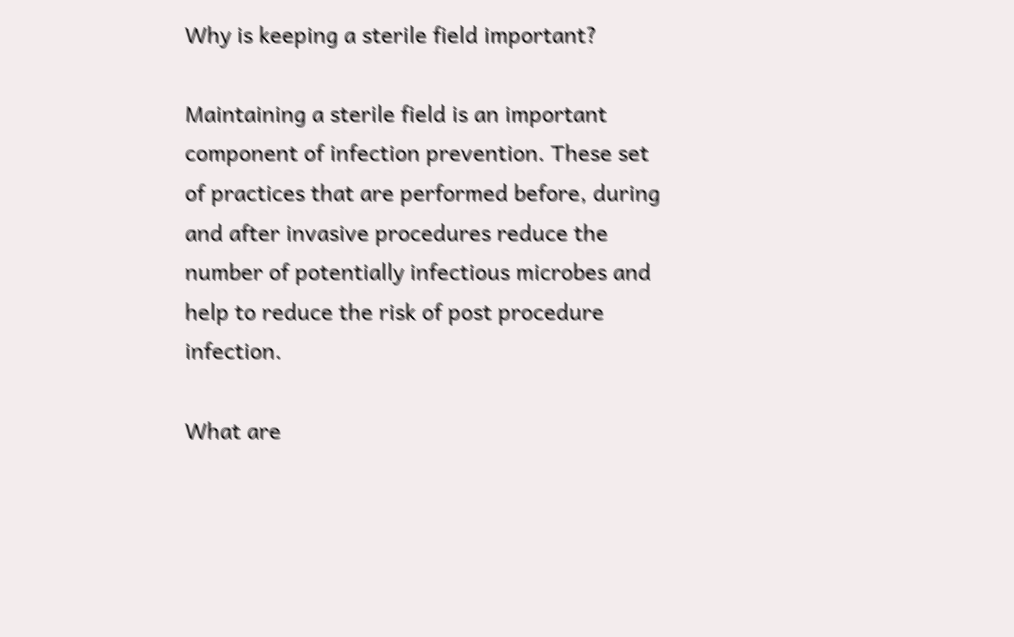Why is keeping a sterile field important?

Maintaining a sterile field is an important component of infection prevention. These set of practices that are performed before, during and after invasive procedures reduce the number of potentially infectious microbes and help to reduce the risk of post procedure infection.

What are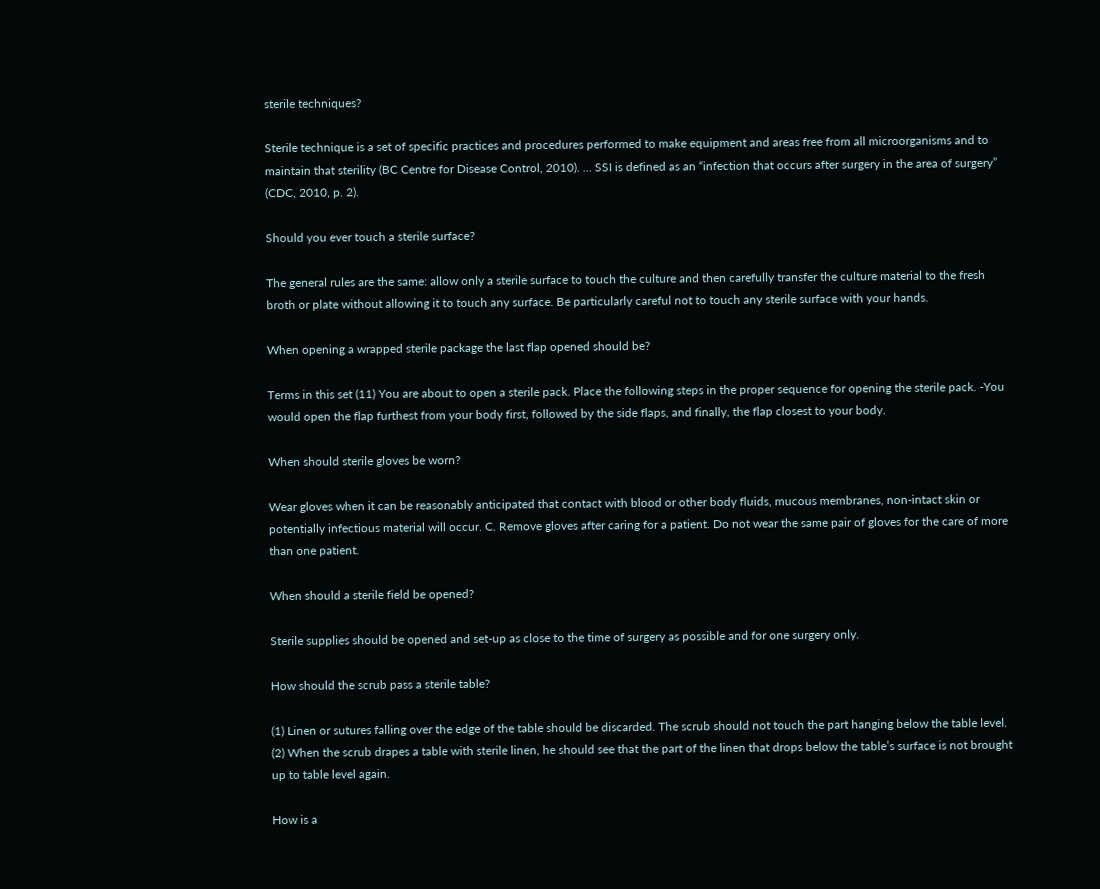sterile techniques?

Sterile technique is a set of specific practices and procedures performed to make equipment and areas free from all microorganisms and to maintain that sterility (BC Centre for Disease Control, 2010). … SSI is defined as an “infection that occurs after surgery in the area of surgery” (CDC, 2010, p. 2).

Should you ever touch a sterile surface?

The general rules are the same: allow only a sterile surface to touch the culture and then carefully transfer the culture material to the fresh broth or plate without allowing it to touch any surface. Be particularly careful not to touch any sterile surface with your hands.

When opening a wrapped sterile package the last flap opened should be?

Terms in this set (11) You are about to open a sterile pack. Place the following steps in the proper sequence for opening the sterile pack. -You would open the flap furthest from your body first, followed by the side flaps, and finally, the flap closest to your body.

When should sterile gloves be worn?

Wear gloves when it can be reasonably anticipated that contact with blood or other body fluids, mucous membranes, non-intact skin or potentially infectious material will occur. C. Remove gloves after caring for a patient. Do not wear the same pair of gloves for the care of more than one patient.

When should a sterile field be opened?

Sterile supplies should be opened and set-up as close to the time of surgery as possible and for one surgery only.

How should the scrub pass a sterile table?

(1) Linen or sutures falling over the edge of the table should be discarded. The scrub should not touch the part hanging below the table level. (2) When the scrub drapes a table with sterile linen, he should see that the part of the linen that drops below the table’s surface is not brought up to table level again.

How is a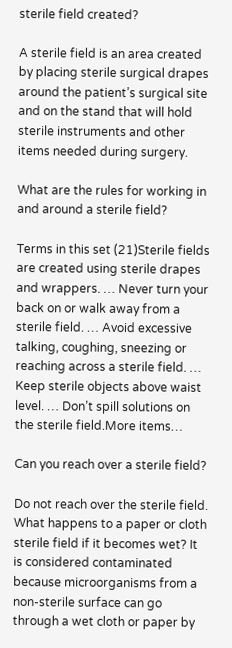sterile field created?

A sterile field is an area created by placing sterile surgical drapes around the patient’s surgical site and on the stand that will hold sterile instruments and other items needed during surgery.

What are the rules for working in and around a sterile field?

Terms in this set (21)Sterile fields are created using sterile drapes and wrappers. … Never turn your back on or walk away from a sterile field. … Avoid excessive talking, coughing, sneezing or reaching across a sterile field. … Keep sterile objects above waist level. … Don’t spill solutions on the sterile field.More items…

Can you reach over a sterile field?

Do not reach over the sterile field. What happens to a paper or cloth sterile field if it becomes wet? It is considered contaminated because microorganisms from a non-sterile surface can go through a wet cloth or paper by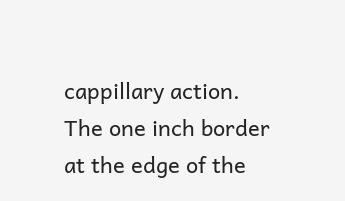cappillary action. The one inch border at the edge of the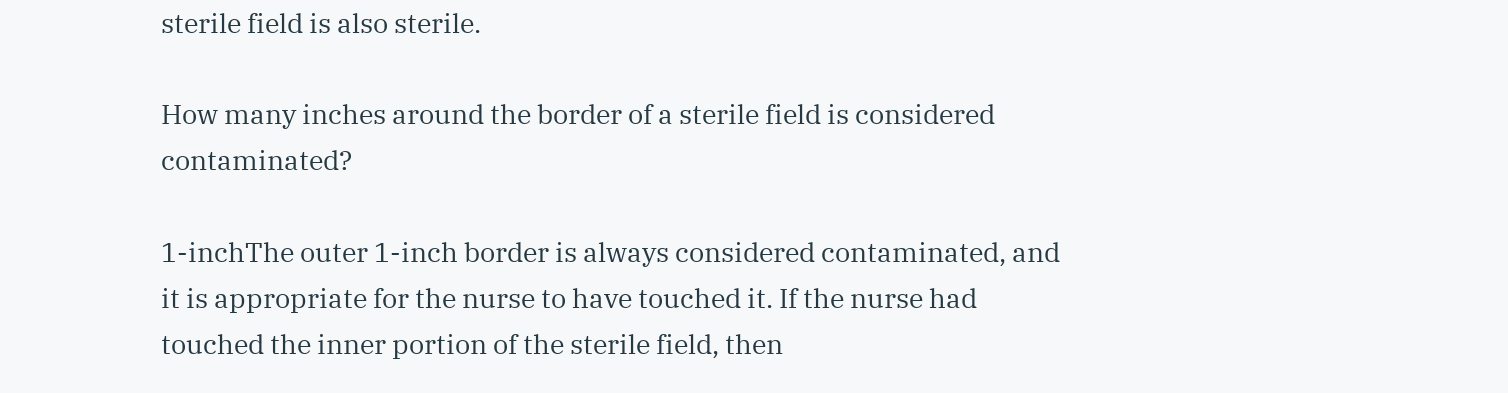sterile field is also sterile.

How many inches around the border of a sterile field is considered contaminated?

1-inchThe outer 1-inch border is always considered contaminated, and it is appropriate for the nurse to have touched it. If the nurse had touched the inner portion of the sterile field, then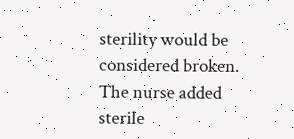sterility would be considered broken. The nurse added sterile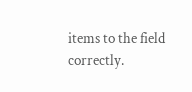items to the field correctly.